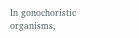In gonochoristic organisms,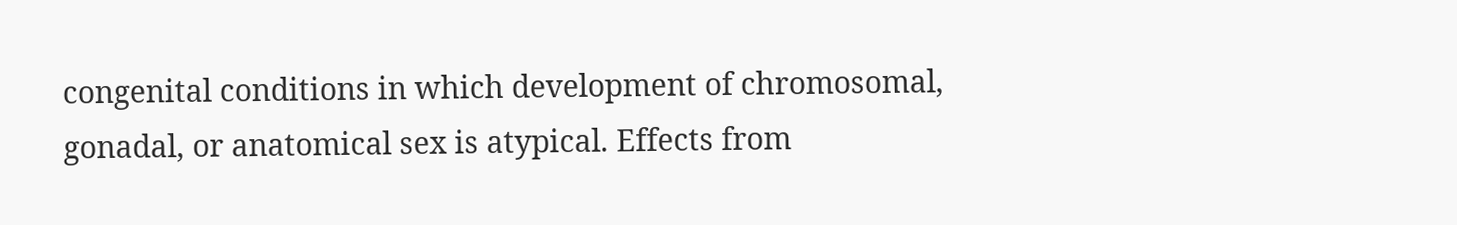congenital conditions in which development of chromosomal, gonadal, or anatomical sex is atypical. Effects from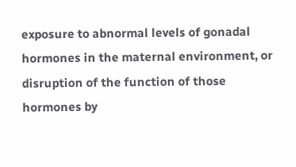exposure to abnormal levels of gonadal hormones in the maternal environment, or disruption of the function of those hormones by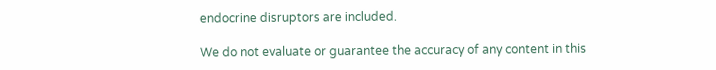endocrine disruptors are included.

We do not evaluate or guarantee the accuracy of any content in this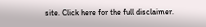site. Click here for the full disclaimer.